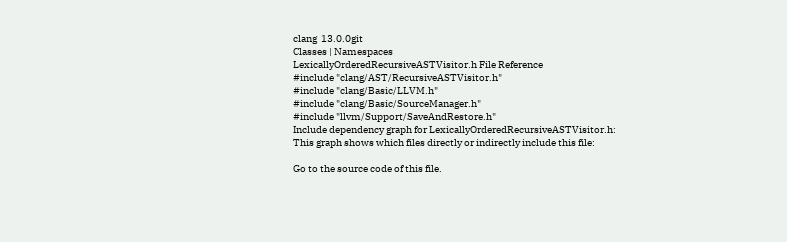clang  13.0.0git
Classes | Namespaces
LexicallyOrderedRecursiveASTVisitor.h File Reference
#include "clang/AST/RecursiveASTVisitor.h"
#include "clang/Basic/LLVM.h"
#include "clang/Basic/SourceManager.h"
#include "llvm/Support/SaveAndRestore.h"
Include dependency graph for LexicallyOrderedRecursiveASTVisitor.h:
This graph shows which files directly or indirectly include this file:

Go to the source code of this file.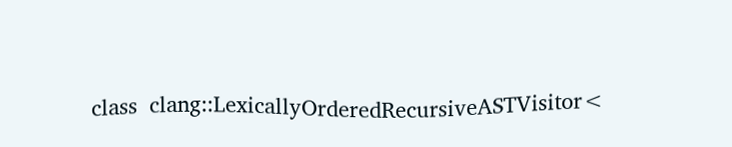class  clang::LexicallyOrderedRecursiveASTVisitor<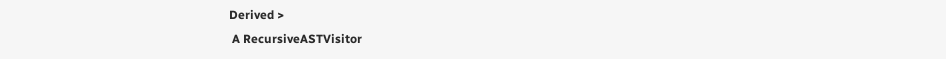Derived >
 A RecursiveASTVisitor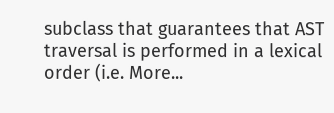subclass that guarantees that AST traversal is performed in a lexical order (i.e. More...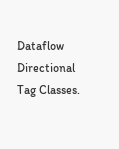Dataflow Directional Tag Classes.